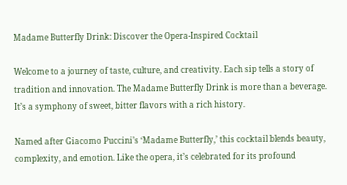Madame Butterfly Drink: Discover the Opera-Inspired Cocktail

Welcome to a journey of taste, culture, and creativity. Each sip tells a story of tradition and innovation. The Madame Butterfly Drink is more than a beverage. It’s a symphony of sweet, bitter flavors with a rich history.

Named after Giacomo Puccini’s ‘Madame Butterfly,’ this cocktail blends beauty, complexity, and emotion. Like the opera, it’s celebrated for its profound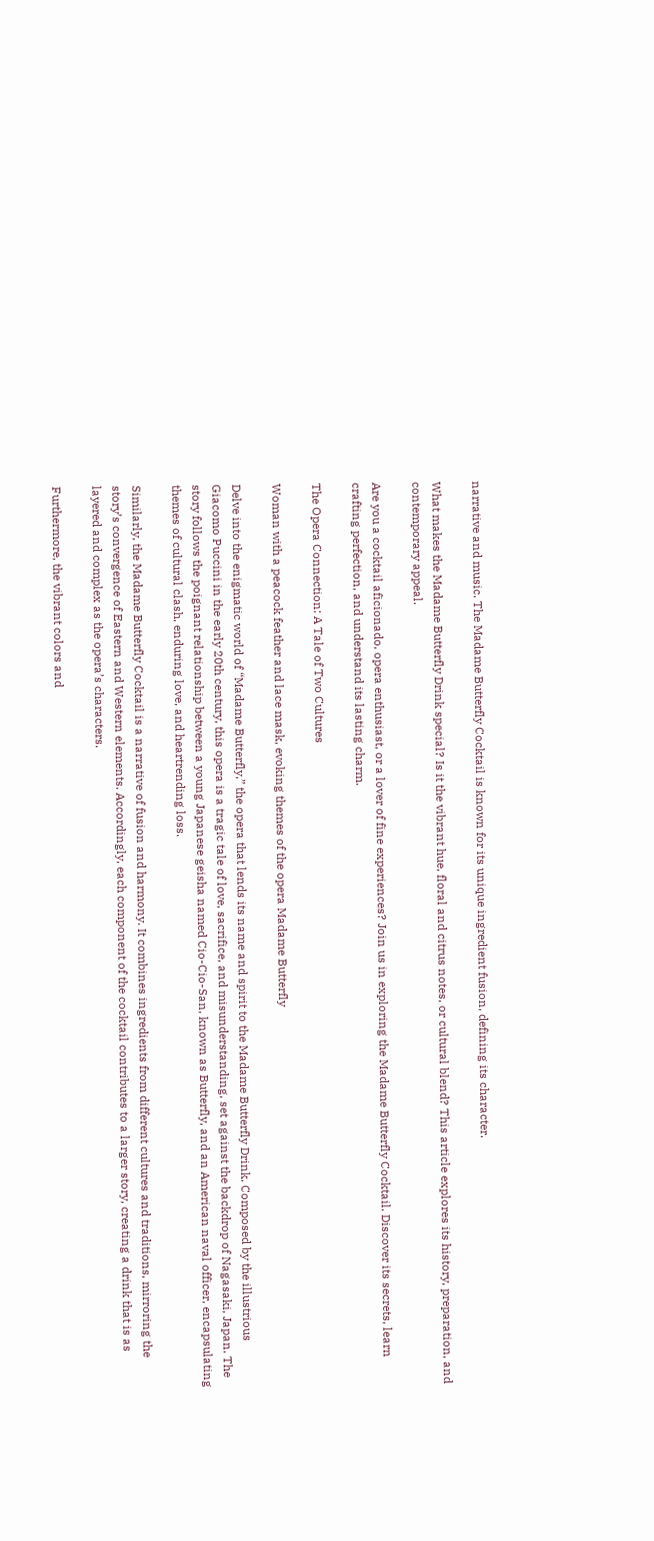narrative and music. The Madame Butterfly Cocktail is known for its unique ingredient fusion, defining its character.

What makes the Madame Butterfly Drink special? Is it the vibrant hue, floral and citrus notes, or cultural blend? This article explores its history, preparation, and contemporary appeal.

Are you a cocktail aficionado, opera enthusiast, or a lover of fine experiences? Join us in exploring the Madame Butterfly Cocktail. Discover its secrets, learn crafting perfection, and understand its lasting charm.

The Opera Connection: A Tale of Two Cultures

Woman with a peacock feather and lace mask, evoking themes of the opera Madame Butterfly

Delve into the enigmatic world of “Madame Butterfly,” the opera that lends its name and spirit to the Madame Butterfly Drink. Composed by the illustrious Giacomo Puccini in the early 20th century, this opera is a tragic tale of love, sacrifice, and misunderstanding, set against the backdrop of Nagasaki, Japan. The story follows the poignant relationship between a young Japanese geisha named Cio-Cio-San, known as Butterfly, and an American naval officer, encapsulating themes of cultural clash, enduring love, and heartrending loss.

Similarly, the Madame Butterfly Cocktail is a narrative of fusion and harmony. It combines ingredients from different cultures and traditions, mirroring the story’s convergence of Eastern and Western elements. Accordingly, each component of the cocktail contributes to a larger story, creating a drink that is as layered and complex as the opera’s characters.

Furthermore, the vibrant colors and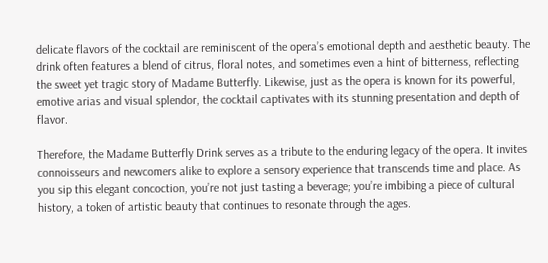delicate flavors of the cocktail are reminiscent of the opera’s emotional depth and aesthetic beauty. The drink often features a blend of citrus, floral notes, and sometimes even a hint of bitterness, reflecting the sweet yet tragic story of Madame Butterfly. Likewise, just as the opera is known for its powerful, emotive arias and visual splendor, the cocktail captivates with its stunning presentation and depth of flavor.

Therefore, the Madame Butterfly Drink serves as a tribute to the enduring legacy of the opera. It invites connoisseurs and newcomers alike to explore a sensory experience that transcends time and place. As you sip this elegant concoction, you’re not just tasting a beverage; you’re imbibing a piece of cultural history, a token of artistic beauty that continues to resonate through the ages.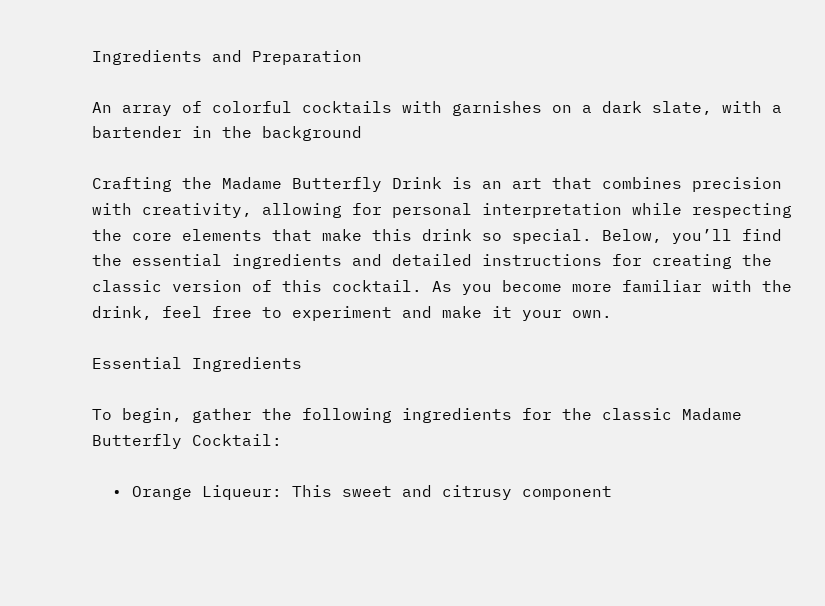Ingredients and Preparation

An array of colorful cocktails with garnishes on a dark slate, with a bartender in the background

Crafting the Madame Butterfly Drink is an art that combines precision with creativity, allowing for personal interpretation while respecting the core elements that make this drink so special. Below, you’ll find the essential ingredients and detailed instructions for creating the classic version of this cocktail. As you become more familiar with the drink, feel free to experiment and make it your own.

Essential Ingredients

To begin, gather the following ingredients for the classic Madame Butterfly Cocktail:

  • Orange Liqueur: This sweet and citrusy component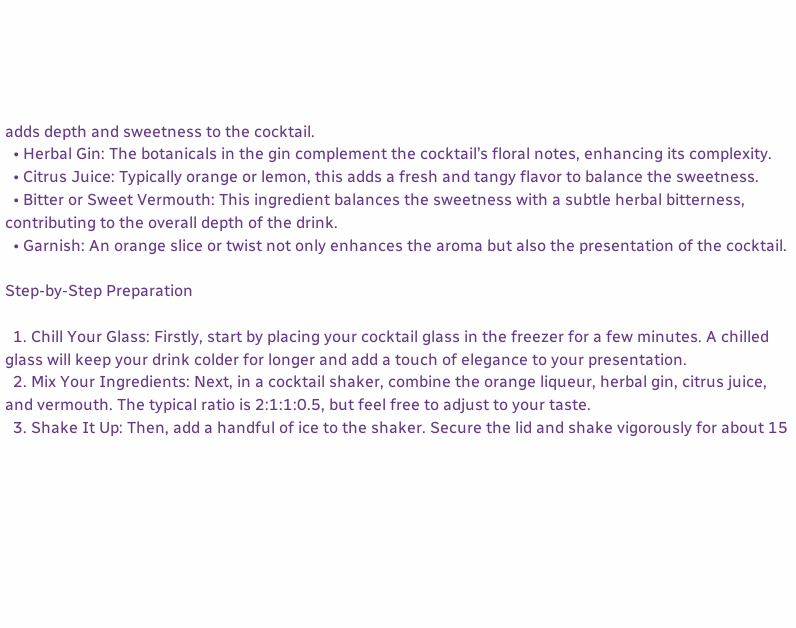adds depth and sweetness to the cocktail.
  • Herbal Gin: The botanicals in the gin complement the cocktail’s floral notes, enhancing its complexity.
  • Citrus Juice: Typically orange or lemon, this adds a fresh and tangy flavor to balance the sweetness.
  • Bitter or Sweet Vermouth: This ingredient balances the sweetness with a subtle herbal bitterness, contributing to the overall depth of the drink.
  • Garnish: An orange slice or twist not only enhances the aroma but also the presentation of the cocktail.

Step-by-Step Preparation

  1. Chill Your Glass: Firstly, start by placing your cocktail glass in the freezer for a few minutes. A chilled glass will keep your drink colder for longer and add a touch of elegance to your presentation.
  2. Mix Your Ingredients: Next, in a cocktail shaker, combine the orange liqueur, herbal gin, citrus juice, and vermouth. The typical ratio is 2:1:1:0.5, but feel free to adjust to your taste.
  3. Shake It Up: Then, add a handful of ice to the shaker. Secure the lid and shake vigorously for about 15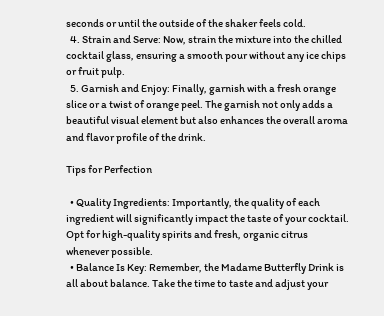seconds or until the outside of the shaker feels cold.
  4. Strain and Serve: Now, strain the mixture into the chilled cocktail glass, ensuring a smooth pour without any ice chips or fruit pulp.
  5. Garnish and Enjoy: Finally, garnish with a fresh orange slice or a twist of orange peel. The garnish not only adds a beautiful visual element but also enhances the overall aroma and flavor profile of the drink.

Tips for Perfection

  • Quality Ingredients: Importantly, the quality of each ingredient will significantly impact the taste of your cocktail. Opt for high-quality spirits and fresh, organic citrus whenever possible.
  • Balance Is Key: Remember, the Madame Butterfly Drink is all about balance. Take the time to taste and adjust your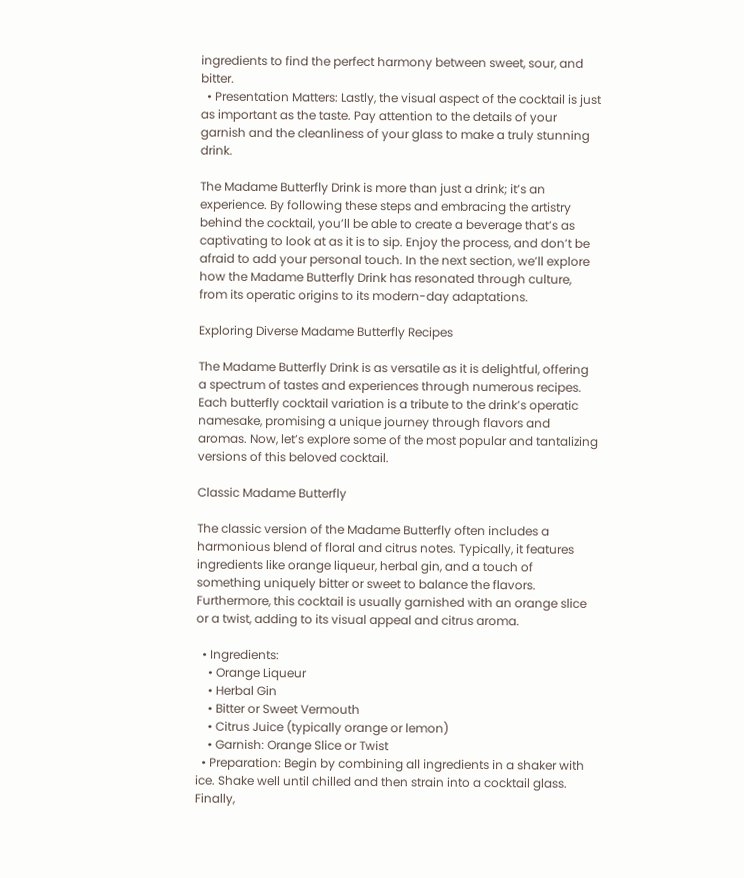ingredients to find the perfect harmony between sweet, sour, and bitter.
  • Presentation Matters: Lastly, the visual aspect of the cocktail is just as important as the taste. Pay attention to the details of your garnish and the cleanliness of your glass to make a truly stunning drink.

The Madame Butterfly Drink is more than just a drink; it’s an experience. By following these steps and embracing the artistry behind the cocktail, you’ll be able to create a beverage that’s as captivating to look at as it is to sip. Enjoy the process, and don’t be afraid to add your personal touch. In the next section, we’ll explore how the Madame Butterfly Drink has resonated through culture, from its operatic origins to its modern-day adaptations.

Exploring Diverse Madame Butterfly Recipes

The Madame Butterfly Drink is as versatile as it is delightful, offering a spectrum of tastes and experiences through numerous recipes. Each butterfly cocktail variation is a tribute to the drink’s operatic namesake, promising a unique journey through flavors and aromas. Now, let’s explore some of the most popular and tantalizing versions of this beloved cocktail.

Classic Madame Butterfly

The classic version of the Madame Butterfly often includes a harmonious blend of floral and citrus notes. Typically, it features ingredients like orange liqueur, herbal gin, and a touch of something uniquely bitter or sweet to balance the flavors. Furthermore, this cocktail is usually garnished with an orange slice or a twist, adding to its visual appeal and citrus aroma.

  • Ingredients:
    • Orange Liqueur
    • Herbal Gin
    • Bitter or Sweet Vermouth
    • Citrus Juice (typically orange or lemon)
    • Garnish: Orange Slice or Twist
  • Preparation: Begin by combining all ingredients in a shaker with ice. Shake well until chilled and then strain into a cocktail glass. Finally,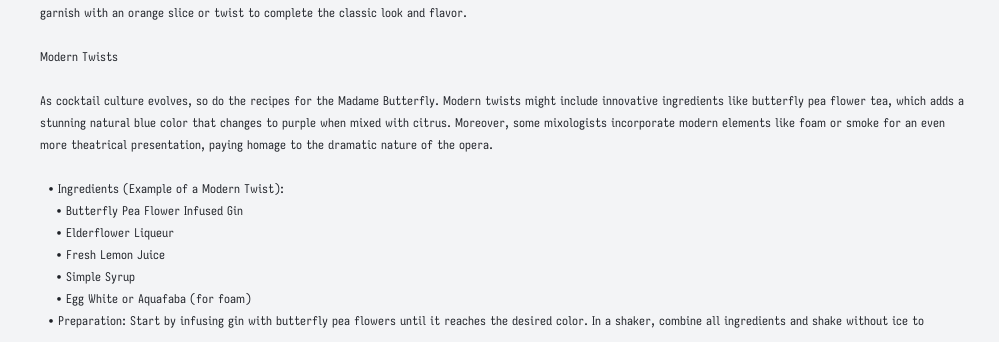garnish with an orange slice or twist to complete the classic look and flavor.

Modern Twists

As cocktail culture evolves, so do the recipes for the Madame Butterfly. Modern twists might include innovative ingredients like butterfly pea flower tea, which adds a stunning natural blue color that changes to purple when mixed with citrus. Moreover, some mixologists incorporate modern elements like foam or smoke for an even more theatrical presentation, paying homage to the dramatic nature of the opera.

  • Ingredients (Example of a Modern Twist):
    • Butterfly Pea Flower Infused Gin
    • Elderflower Liqueur
    • Fresh Lemon Juice
    • Simple Syrup
    • Egg White or Aquafaba (for foam)
  • Preparation: Start by infusing gin with butterfly pea flowers until it reaches the desired color. In a shaker, combine all ingredients and shake without ice to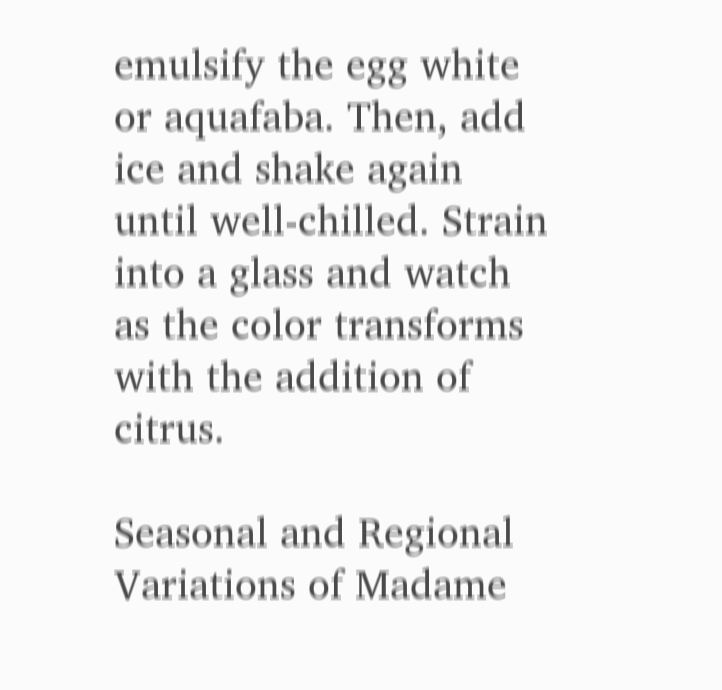emulsify the egg white or aquafaba. Then, add ice and shake again until well-chilled. Strain into a glass and watch as the color transforms with the addition of citrus.

Seasonal and Regional Variations of Madame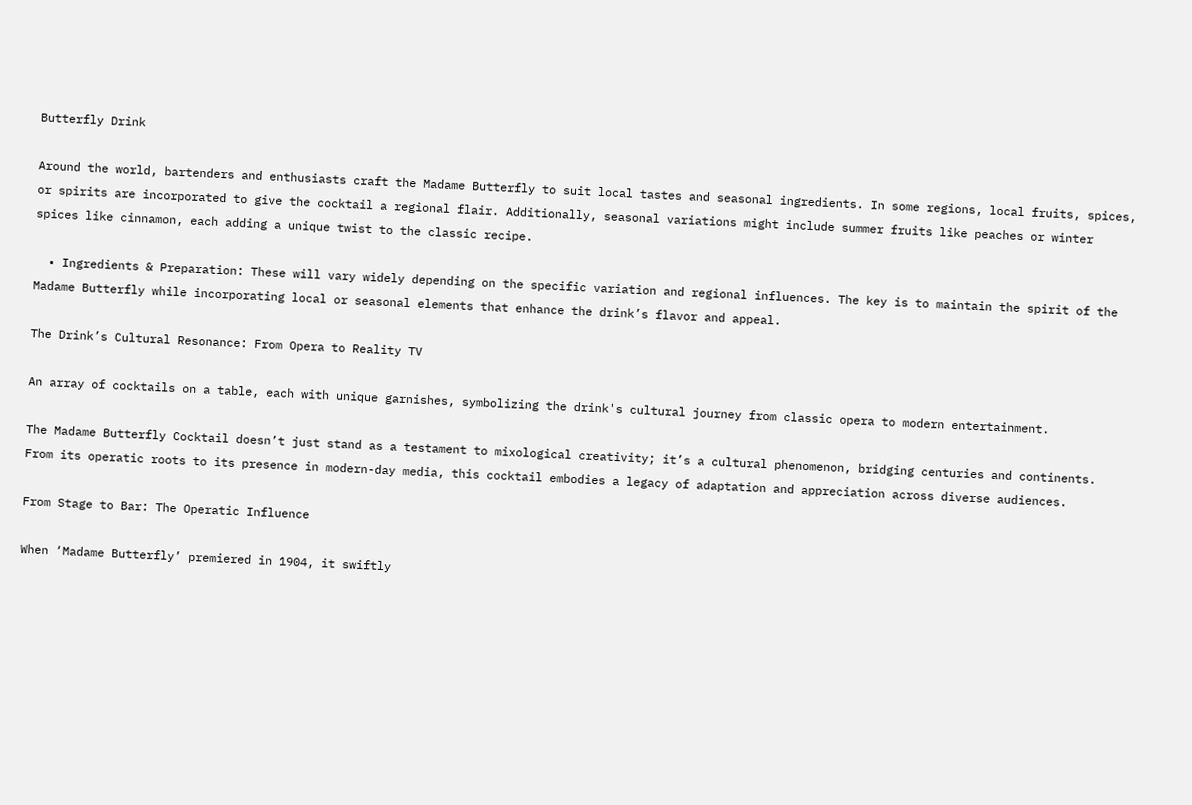Butterfly Drink

Around the world, bartenders and enthusiasts craft the Madame Butterfly to suit local tastes and seasonal ingredients. In some regions, local fruits, spices, or spirits are incorporated to give the cocktail a regional flair. Additionally, seasonal variations might include summer fruits like peaches or winter spices like cinnamon, each adding a unique twist to the classic recipe.

  • Ingredients & Preparation: These will vary widely depending on the specific variation and regional influences. The key is to maintain the spirit of the Madame Butterfly while incorporating local or seasonal elements that enhance the drink’s flavor and appeal.

The Drink’s Cultural Resonance: From Opera to Reality TV

An array of cocktails on a table, each with unique garnishes, symbolizing the drink's cultural journey from classic opera to modern entertainment.

The Madame Butterfly Cocktail doesn’t just stand as a testament to mixological creativity; it’s a cultural phenomenon, bridging centuries and continents. From its operatic roots to its presence in modern-day media, this cocktail embodies a legacy of adaptation and appreciation across diverse audiences.

From Stage to Bar: The Operatic Influence

When ‘Madame Butterfly’ premiered in 1904, it swiftly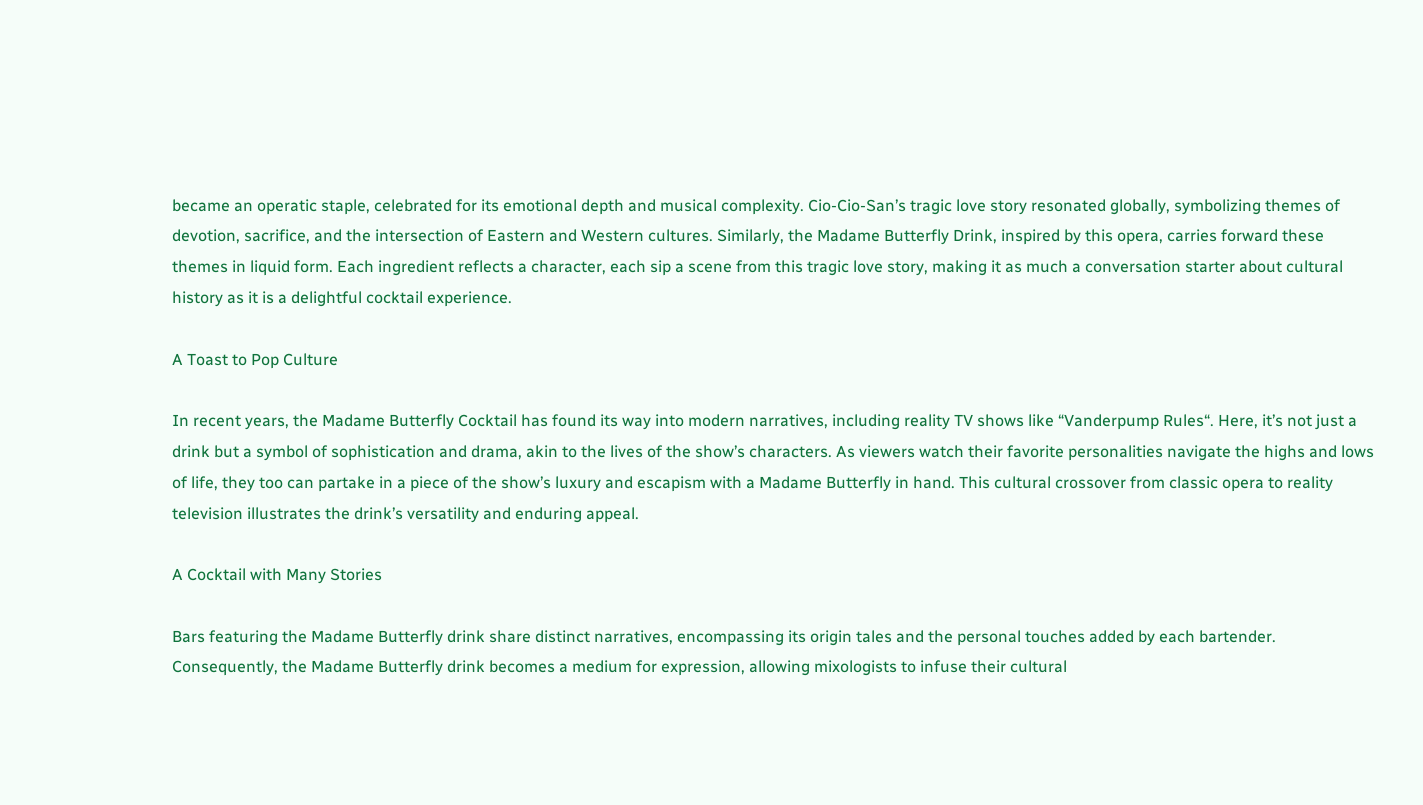became an operatic staple, celebrated for its emotional depth and musical complexity. Cio-Cio-San’s tragic love story resonated globally, symbolizing themes of devotion, sacrifice, and the intersection of Eastern and Western cultures. Similarly, the Madame Butterfly Drink, inspired by this opera, carries forward these themes in liquid form. Each ingredient reflects a character, each sip a scene from this tragic love story, making it as much a conversation starter about cultural history as it is a delightful cocktail experience.

A Toast to Pop Culture

In recent years, the Madame Butterfly Cocktail has found its way into modern narratives, including reality TV shows like “Vanderpump Rules“. Here, it’s not just a drink but a symbol of sophistication and drama, akin to the lives of the show’s characters. As viewers watch their favorite personalities navigate the highs and lows of life, they too can partake in a piece of the show’s luxury and escapism with a Madame Butterfly in hand. This cultural crossover from classic opera to reality television illustrates the drink’s versatility and enduring appeal.

A Cocktail with Many Stories

Bars featuring the Madame Butterfly drink share distinct narratives, encompassing its origin tales and the personal touches added by each bartender. Consequently, the Madame Butterfly drink becomes a medium for expression, allowing mixologists to infuse their cultural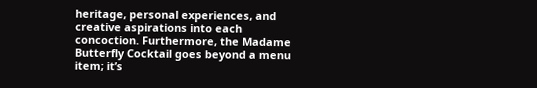heritage, personal experiences, and creative aspirations into each concoction. Furthermore, the Madame Butterfly Cocktail goes beyond a menu item; it’s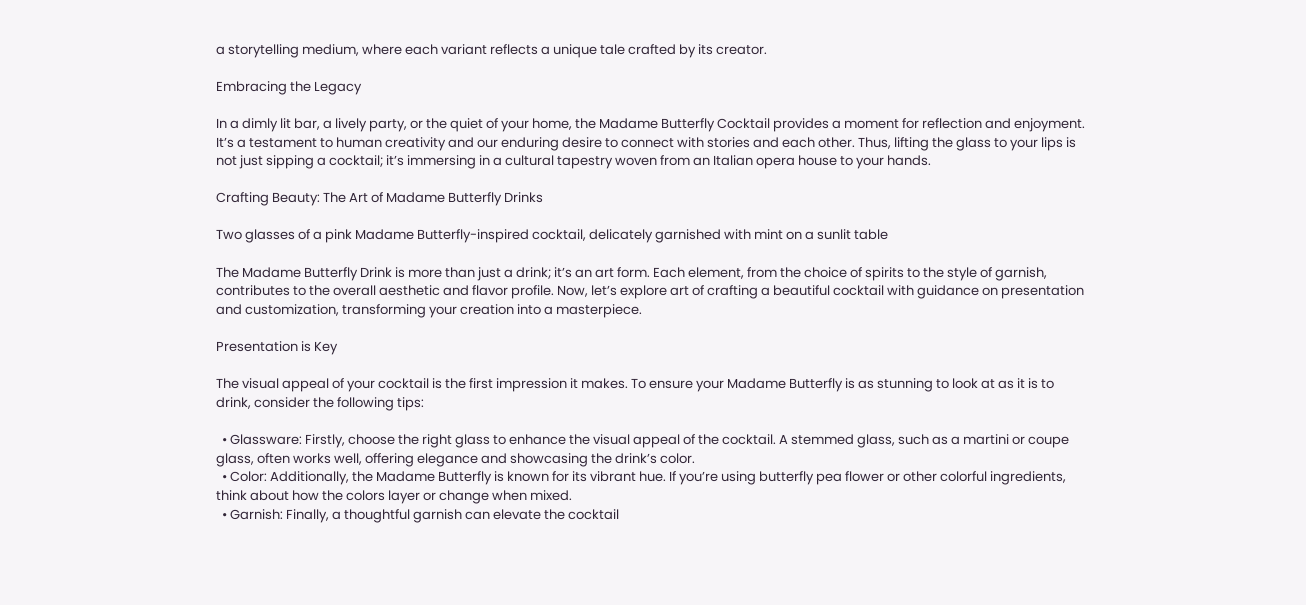a storytelling medium, where each variant reflects a unique tale crafted by its creator.

Embracing the Legacy

In a dimly lit bar, a lively party, or the quiet of your home, the Madame Butterfly Cocktail provides a moment for reflection and enjoyment. It’s a testament to human creativity and our enduring desire to connect with stories and each other. Thus, lifting the glass to your lips is not just sipping a cocktail; it’s immersing in a cultural tapestry woven from an Italian opera house to your hands.

Crafting Beauty: The Art of Madame Butterfly Drinks

Two glasses of a pink Madame Butterfly-inspired cocktail, delicately garnished with mint on a sunlit table

The Madame Butterfly Drink is more than just a drink; it’s an art form. Each element, from the choice of spirits to the style of garnish, contributes to the overall aesthetic and flavor profile. Now, let’s explore art of crafting a beautiful cocktail with guidance on presentation and customization, transforming your creation into a masterpiece.

Presentation is Key

The visual appeal of your cocktail is the first impression it makes. To ensure your Madame Butterfly is as stunning to look at as it is to drink, consider the following tips:

  • Glassware: Firstly, choose the right glass to enhance the visual appeal of the cocktail. A stemmed glass, such as a martini or coupe glass, often works well, offering elegance and showcasing the drink’s color.
  • Color: Additionally, the Madame Butterfly is known for its vibrant hue. If you’re using butterfly pea flower or other colorful ingredients, think about how the colors layer or change when mixed.
  • Garnish: Finally, a thoughtful garnish can elevate the cocktail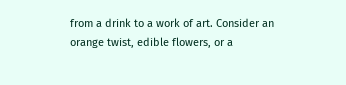from a drink to a work of art. Consider an orange twist, edible flowers, or a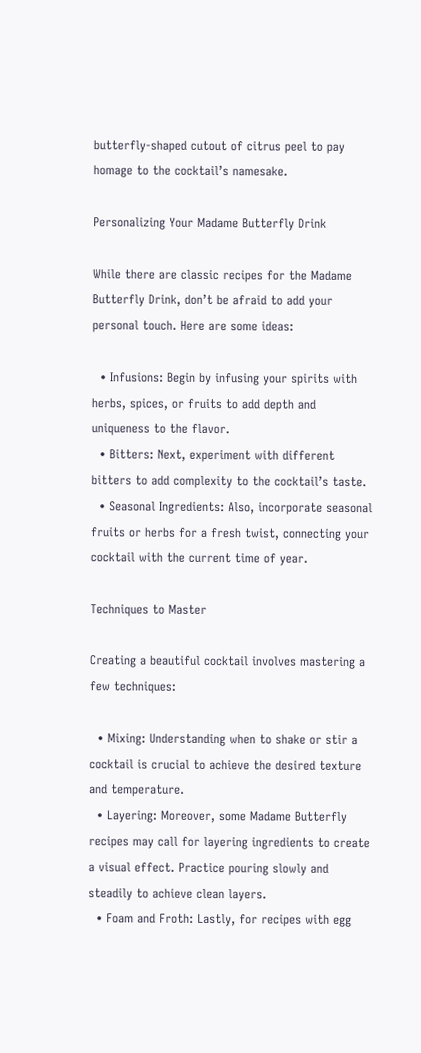butterfly-shaped cutout of citrus peel to pay homage to the cocktail’s namesake.

Personalizing Your Madame Butterfly Drink

While there are classic recipes for the Madame Butterfly Drink, don’t be afraid to add your personal touch. Here are some ideas:

  • Infusions: Begin by infusing your spirits with herbs, spices, or fruits to add depth and uniqueness to the flavor.
  • Bitters: Next, experiment with different bitters to add complexity to the cocktail’s taste.
  • Seasonal Ingredients: Also, incorporate seasonal fruits or herbs for a fresh twist, connecting your cocktail with the current time of year.

Techniques to Master

Creating a beautiful cocktail involves mastering a few techniques:

  • Mixing: Understanding when to shake or stir a cocktail is crucial to achieve the desired texture and temperature.
  • Layering: Moreover, some Madame Butterfly recipes may call for layering ingredients to create a visual effect. Practice pouring slowly and steadily to achieve clean layers.
  • Foam and Froth: Lastly, for recipes with egg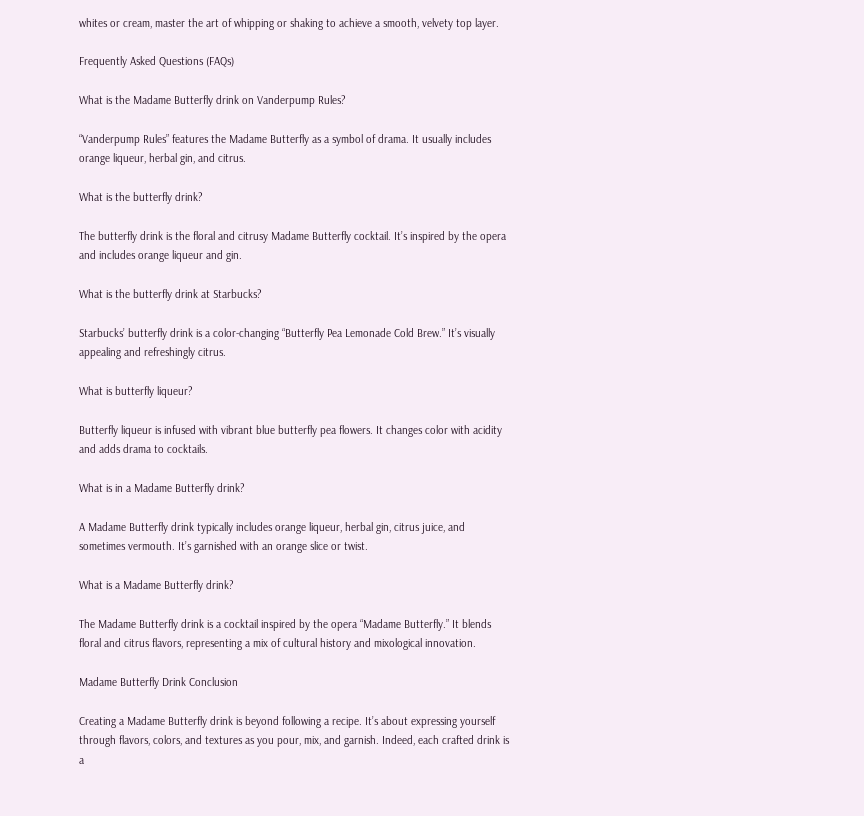whites or cream, master the art of whipping or shaking to achieve a smooth, velvety top layer.

Frequently Asked Questions (FAQs)

What is the Madame Butterfly drink on Vanderpump Rules?

“Vanderpump Rules” features the Madame Butterfly as a symbol of drama. It usually includes orange liqueur, herbal gin, and citrus.

What is the butterfly drink?

The butterfly drink is the floral and citrusy Madame Butterfly cocktail. It’s inspired by the opera and includes orange liqueur and gin.

What is the butterfly drink at Starbucks?

Starbucks’ butterfly drink is a color-changing “Butterfly Pea Lemonade Cold Brew.” It’s visually appealing and refreshingly citrus.

What is butterfly liqueur?

Butterfly liqueur is infused with vibrant blue butterfly pea flowers. It changes color with acidity and adds drama to cocktails.

What is in a Madame Butterfly drink?

A Madame Butterfly drink typically includes orange liqueur, herbal gin, citrus juice, and sometimes vermouth. It’s garnished with an orange slice or twist.

What is a Madame Butterfly drink?

The Madame Butterfly drink is a cocktail inspired by the opera “Madame Butterfly.” It blends floral and citrus flavors, representing a mix of cultural history and mixological innovation.

Madame Butterfly Drink Conclusion

Creating a Madame Butterfly drink is beyond following a recipe. It’s about expressing yourself through flavors, colors, and textures as you pour, mix, and garnish. Indeed, each crafted drink is a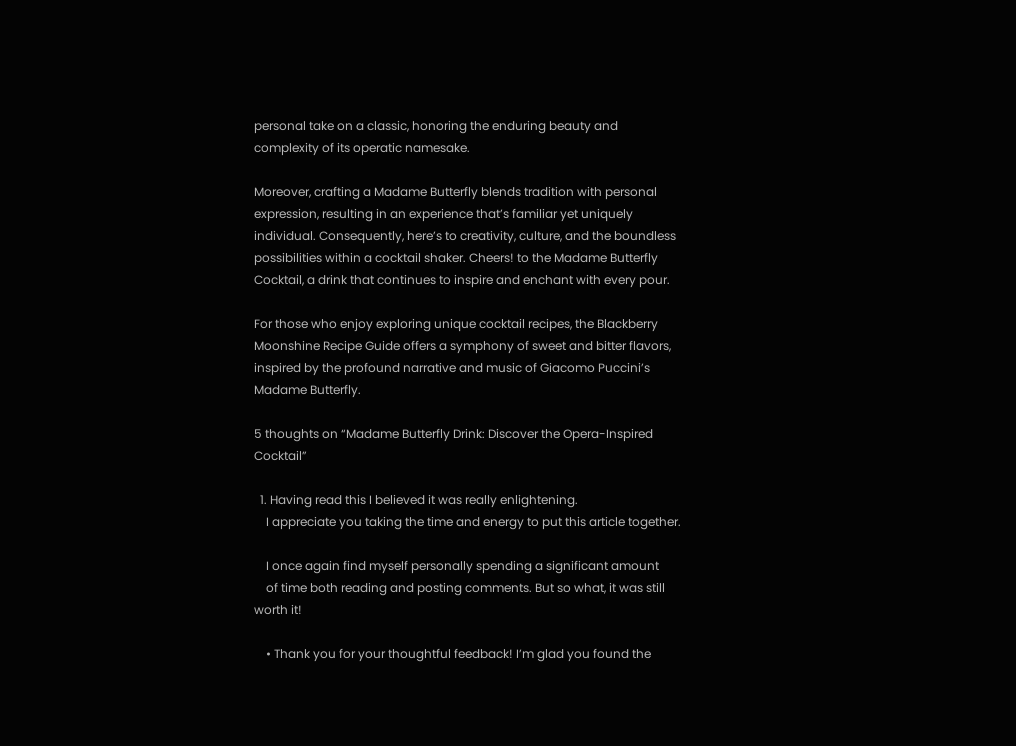personal take on a classic, honoring the enduring beauty and complexity of its operatic namesake.

Moreover, crafting a Madame Butterfly blends tradition with personal expression, resulting in an experience that’s familiar yet uniquely individual. Consequently, here’s to creativity, culture, and the boundless possibilities within a cocktail shaker. Cheers! to the Madame Butterfly Cocktail, a drink that continues to inspire and enchant with every pour.

For those who enjoy exploring unique cocktail recipes, the Blackberry Moonshine Recipe Guide offers a symphony of sweet and bitter flavors, inspired by the profound narrative and music of Giacomo Puccini’s Madame Butterfly.

5 thoughts on “Madame Butterfly Drink: Discover the Opera-Inspired Cocktail”

  1. Having read this I believed it was really enlightening.
    I appreciate you taking the time and energy to put this article together.

    I once again find myself personally spending a significant amount
    of time both reading and posting comments. But so what, it was still worth it!

    • Thank you for your thoughtful feedback! I’m glad you found the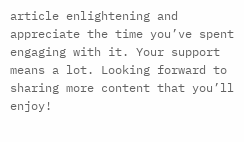article enlightening and appreciate the time you’ve spent engaging with it. Your support means a lot. Looking forward to sharing more content that you’ll enjoy!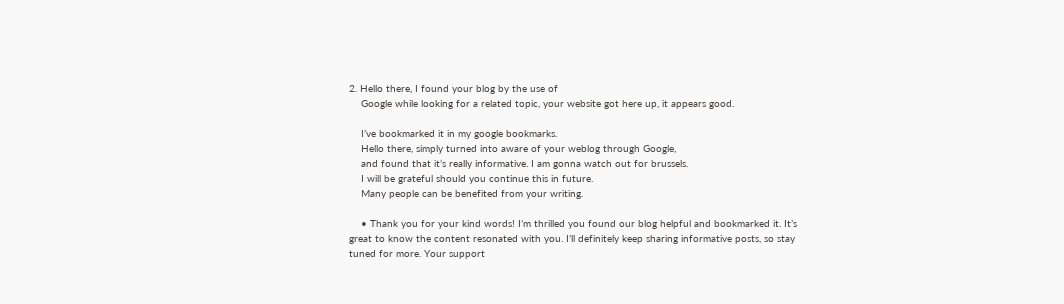2. Hello there, I found your blog by the use of
    Google while looking for a related topic, your website got here up, it appears good.

    I’ve bookmarked it in my google bookmarks.
    Hello there, simply turned into aware of your weblog through Google,
    and found that it’s really informative. I am gonna watch out for brussels.
    I will be grateful should you continue this in future.
    Many people can be benefited from your writing.

    • Thank you for your kind words! I’m thrilled you found our blog helpful and bookmarked it. It’s great to know the content resonated with you. I’ll definitely keep sharing informative posts, so stay tuned for more. Your support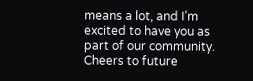means a lot, and I’m excited to have you as part of our community. Cheers to future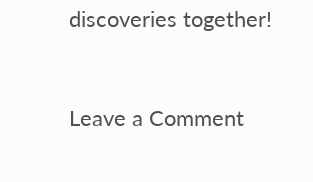discoveries together!


Leave a Comment